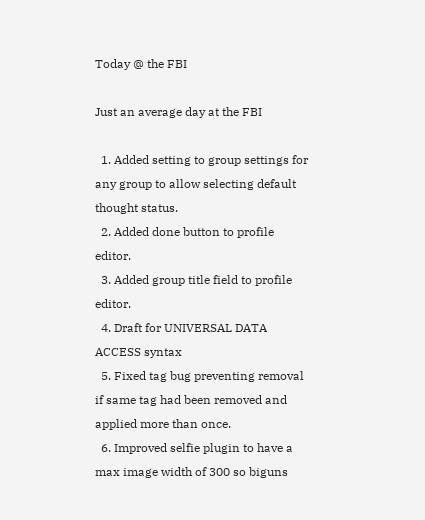Today @ the FBI

Just an average day at the FBI

  1. Added setting to group settings for any group to allow selecting default thought status.
  2. Added done button to profile editor.
  3. Added group title field to profile editor.
  4. Draft for UNIVERSAL DATA ACCESS syntax
  5. Fixed tag bug preventing removal if same tag had been removed and applied more than once.
  6. Improved selfie plugin to have a max image width of 300 so biguns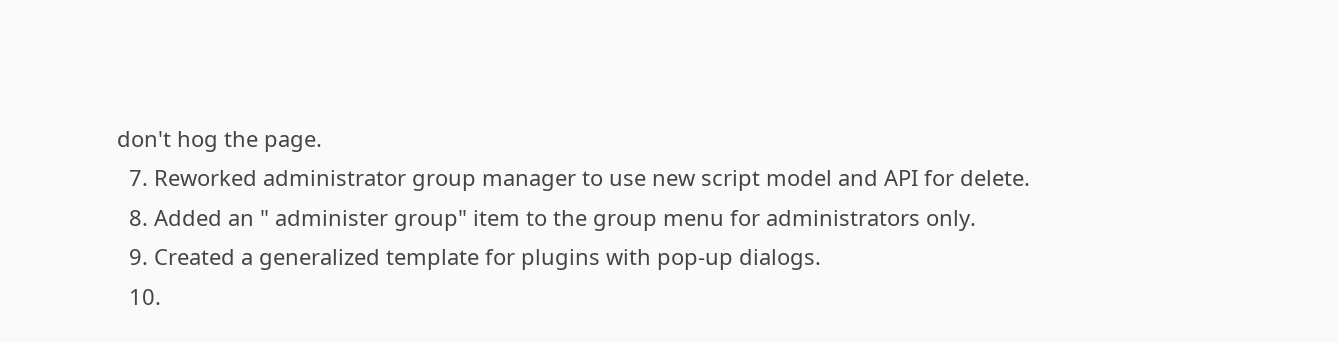don't hog the page.
  7. Reworked administrator group manager to use new script model and API for delete.
  8. Added an " administer group" item to the group menu for administrators only.
  9. Created a generalized template for plugins with pop-up dialogs.
  10.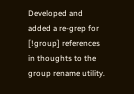Developed and added a re-grep for [!group] references in thoughts to the group rename utility.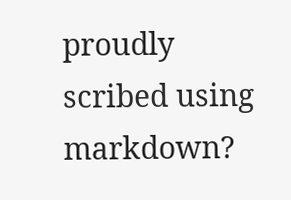proudly scribed using markdown?